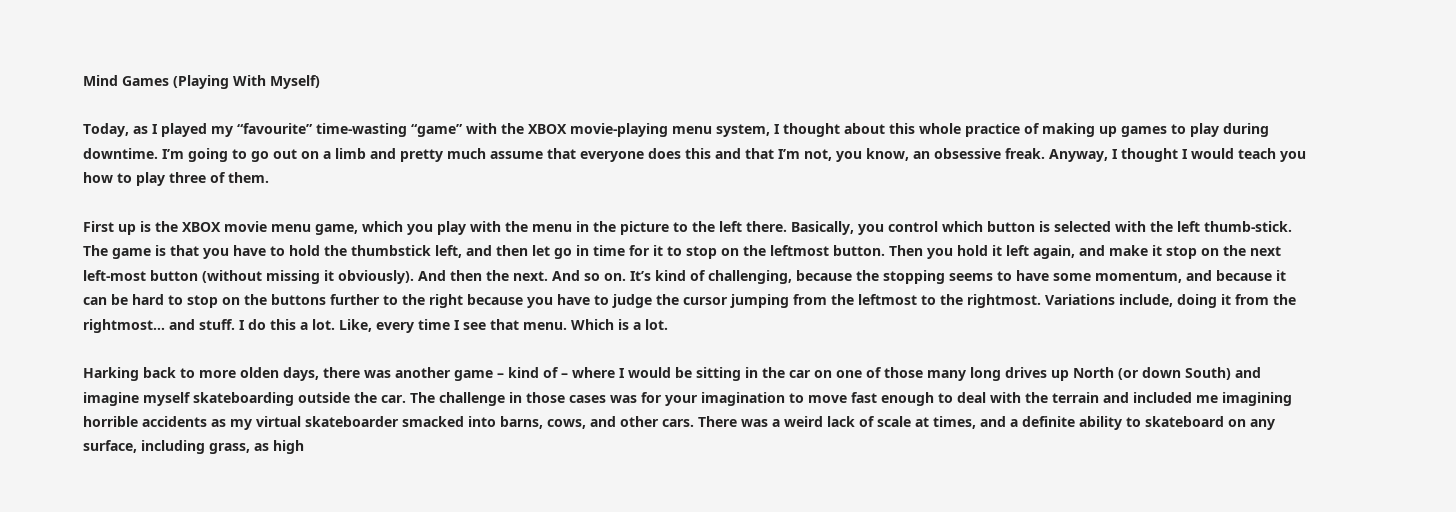Mind Games (Playing With Myself)

Today, as I played my “favourite” time-wasting “game” with the XBOX movie-playing menu system, I thought about this whole practice of making up games to play during downtime. I’m going to go out on a limb and pretty much assume that everyone does this and that I’m not, you know, an obsessive freak. Anyway, I thought I would teach you how to play three of them.

First up is the XBOX movie menu game, which you play with the menu in the picture to the left there. Basically, you control which button is selected with the left thumb-stick. The game is that you have to hold the thumbstick left, and then let go in time for it to stop on the leftmost button. Then you hold it left again, and make it stop on the next left-most button (without missing it obviously). And then the next. And so on. It’s kind of challenging, because the stopping seems to have some momentum, and because it can be hard to stop on the buttons further to the right because you have to judge the cursor jumping from the leftmost to the rightmost. Variations include, doing it from the rightmost… and stuff. I do this a lot. Like, every time I see that menu. Which is a lot.

Harking back to more olden days, there was another game – kind of – where I would be sitting in the car on one of those many long drives up North (or down South) and imagine myself skateboarding outside the car. The challenge in those cases was for your imagination to move fast enough to deal with the terrain and included me imagining horrible accidents as my virtual skateboarder smacked into barns, cows, and other cars. There was a weird lack of scale at times, and a definite ability to skateboard on any surface, including grass, as high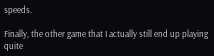speeds.

Finally, the other game that I actually still end up playing quite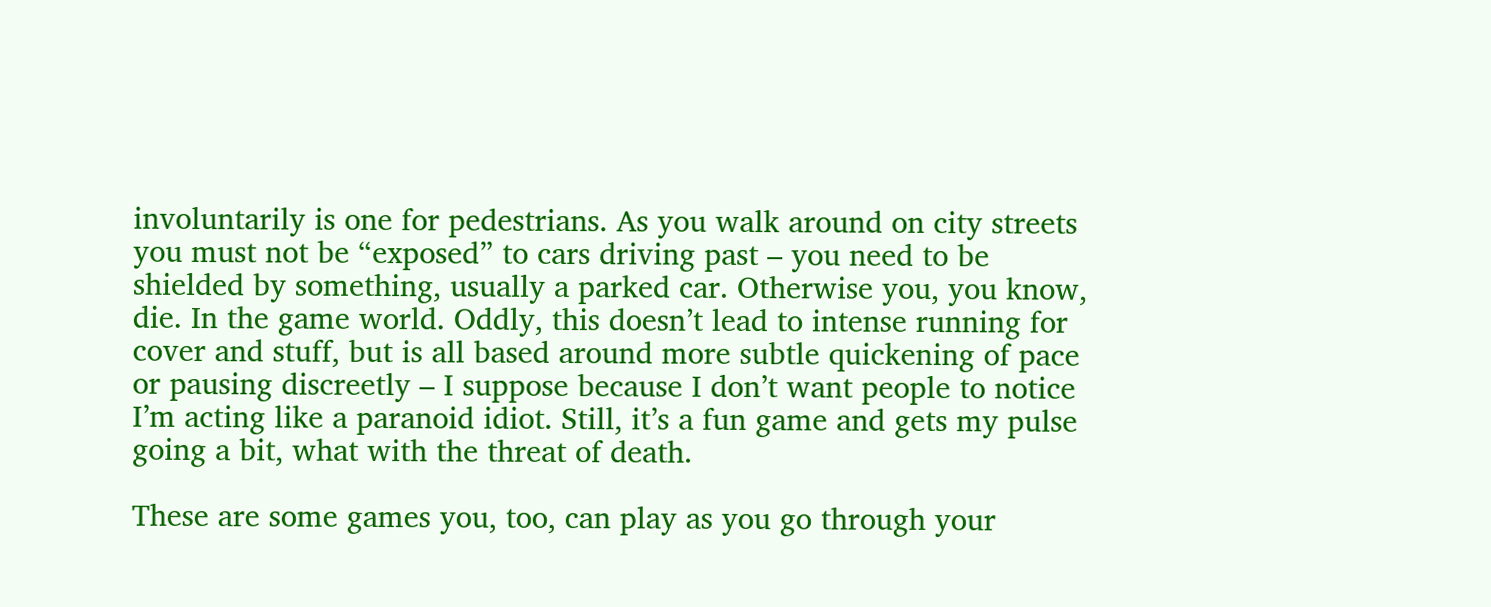involuntarily is one for pedestrians. As you walk around on city streets you must not be “exposed” to cars driving past – you need to be shielded by something, usually a parked car. Otherwise you, you know, die. In the game world. Oddly, this doesn’t lead to intense running for cover and stuff, but is all based around more subtle quickening of pace or pausing discreetly – I suppose because I don’t want people to notice I’m acting like a paranoid idiot. Still, it’s a fun game and gets my pulse going a bit, what with the threat of death.

These are some games you, too, can play as you go through your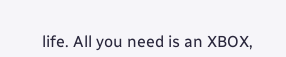life. All you need is an XBOX,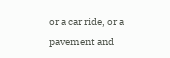or a car ride, or a pavement and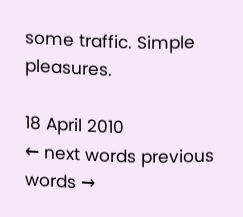some traffic. Simple pleasures.

18 April 2010
← next words previous words →